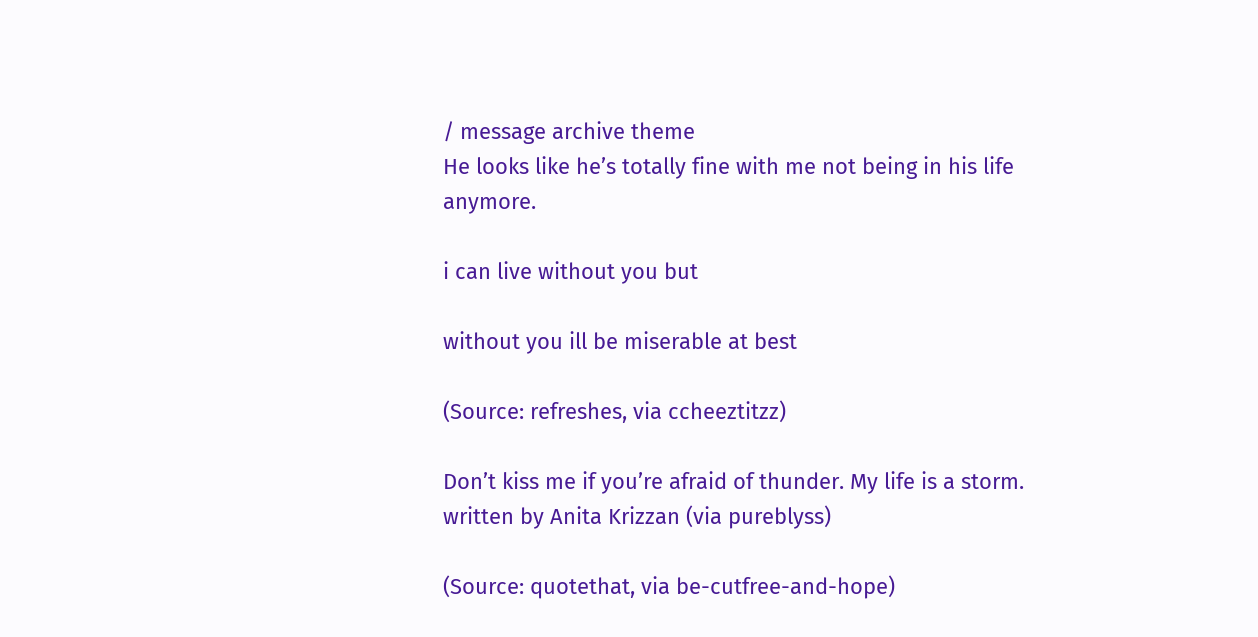/ message archive theme
He looks like he’s totally fine with me not being in his life anymore.

i can live without you but

without you ill be miserable at best

(Source: refreshes, via ccheeztitzz)

Don’t kiss me if you’re afraid of thunder. My life is a storm.
written by Anita Krizzan (via pureblyss)

(Source: quotethat, via be-cutfree-and-hope)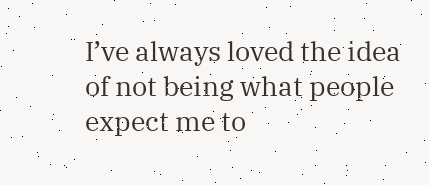I’ve always loved the idea of not being what people expect me to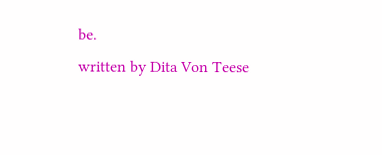be.
written by Dita Von Teese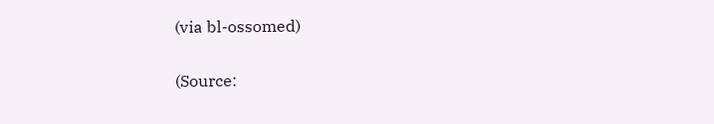(via bl-ossomed)

(Source: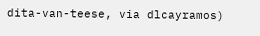dita-van-teese, via dlcayramos)